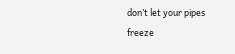don’t let your pipes freeze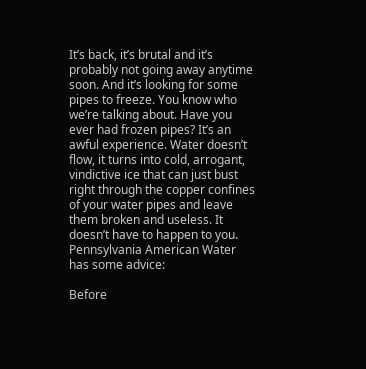It’s back, it’s brutal and it’s probably not going away anytime soon. And it’s looking for some pipes to freeze. You know who we’re talking about. Have you ever had frozen pipes? It’s an awful experience. Water doesn’t flow, it turns into cold, arrogant, vindictive ice that can just bust right through the copper confines of your water pipes and leave them broken and useless. It doesn’t have to happen to you. Pennsylvania American Water has some advice:

Before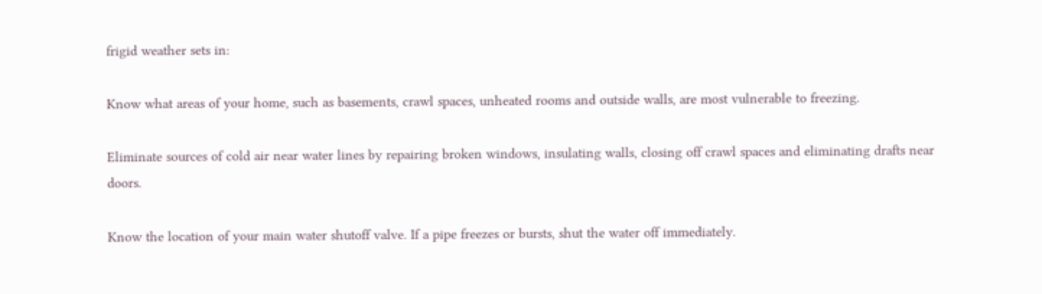frigid weather sets in:

Know what areas of your home, such as basements, crawl spaces, unheated rooms and outside walls, are most vulnerable to freezing.

Eliminate sources of cold air near water lines by repairing broken windows, insulating walls, closing off crawl spaces and eliminating drafts near doors.

Know the location of your main water shutoff valve. If a pipe freezes or bursts, shut the water off immediately.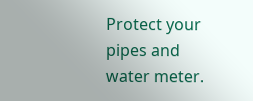Protect your pipes and water meter.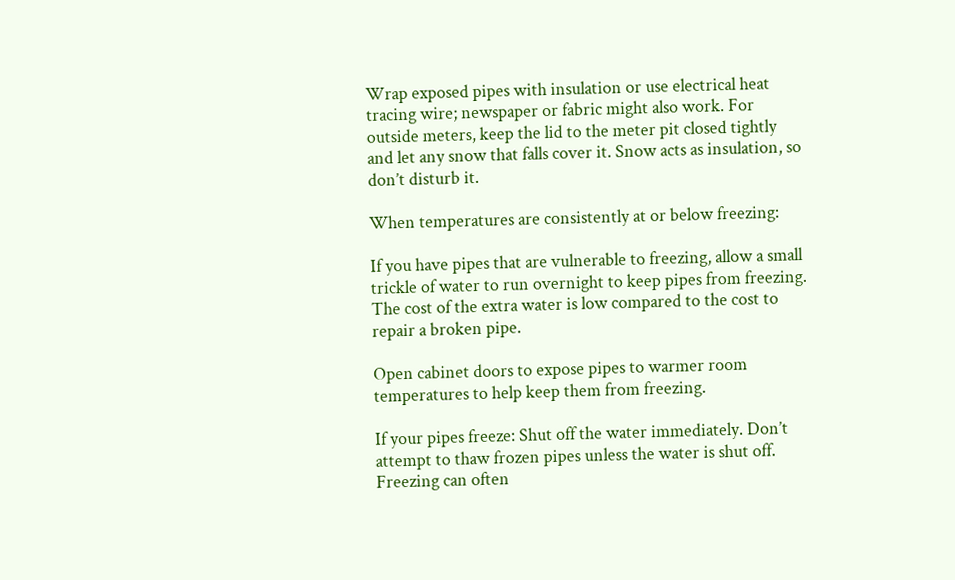Wrap exposed pipes with insulation or use electrical heat tracing wire; newspaper or fabric might also work. For outside meters, keep the lid to the meter pit closed tightly and let any snow that falls cover it. Snow acts as insulation, so don’t disturb it.

When temperatures are consistently at or below freezing:

If you have pipes that are vulnerable to freezing, allow a small trickle of water to run overnight to keep pipes from freezing. The cost of the extra water is low compared to the cost to repair a broken pipe.

Open cabinet doors to expose pipes to warmer room temperatures to help keep them from freezing.

If your pipes freeze: Shut off the water immediately. Don’t attempt to thaw frozen pipes unless the water is shut off. Freezing can often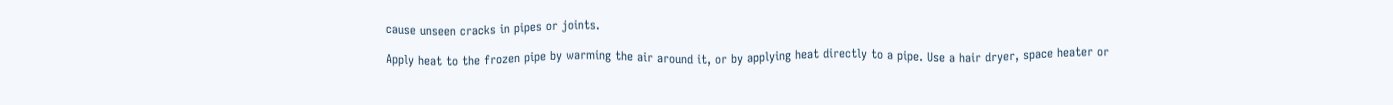cause unseen cracks in pipes or joints.

Apply heat to the frozen pipe by warming the air around it, or by applying heat directly to a pipe. Use a hair dryer, space heater or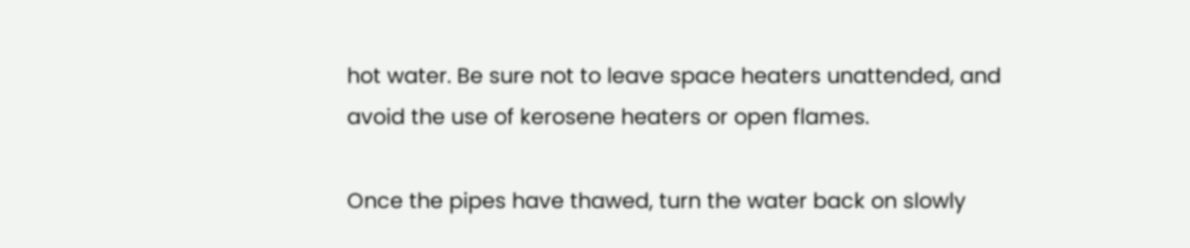hot water. Be sure not to leave space heaters unattended, and avoid the use of kerosene heaters or open flames.

Once the pipes have thawed, turn the water back on slowly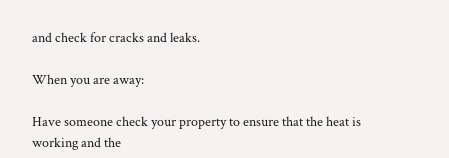and check for cracks and leaks.

When you are away:

Have someone check your property to ensure that the heat is working and the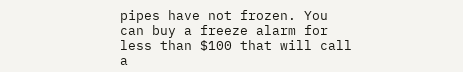pipes have not frozen. You can buy a freeze alarm for less than $100 that will call a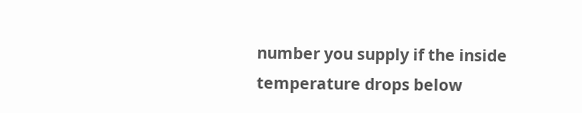number you supply if the inside temperature drops below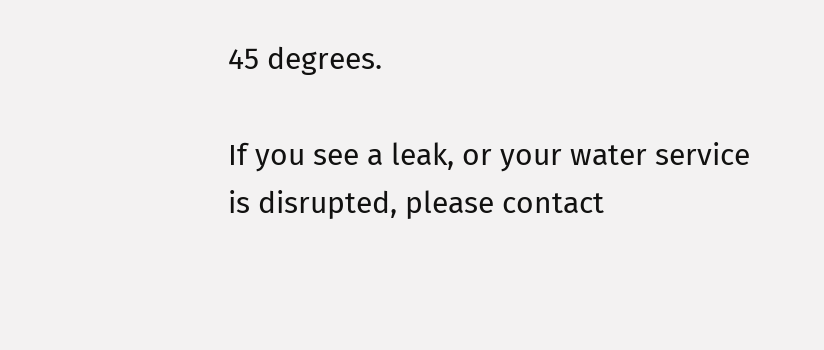45 degrees.

If you see a leak, or your water service is disrupted, please contact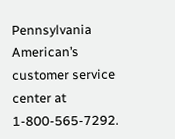Pennsylvania American’s customer service center at 1-800-565-7292.